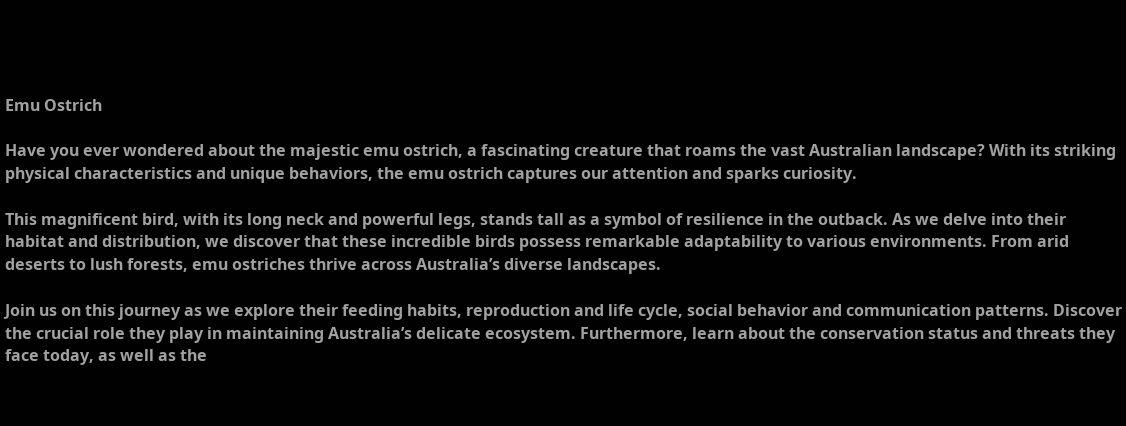Emu Ostrich

Have you ever wondered about the majestic emu ostrich, a fascinating creature that roams the vast Australian landscape? With its striking physical characteristics and unique behaviors, the emu ostrich captures our attention and sparks curiosity.

This magnificent bird, with its long neck and powerful legs, stands tall as a symbol of resilience in the outback. As we delve into their habitat and distribution, we discover that these incredible birds possess remarkable adaptability to various environments. From arid deserts to lush forests, emu ostriches thrive across Australia’s diverse landscapes.

Join us on this journey as we explore their feeding habits, reproduction and life cycle, social behavior and communication patterns. Discover the crucial role they play in maintaining Australia’s delicate ecosystem. Furthermore, learn about the conservation status and threats they face today, as well as the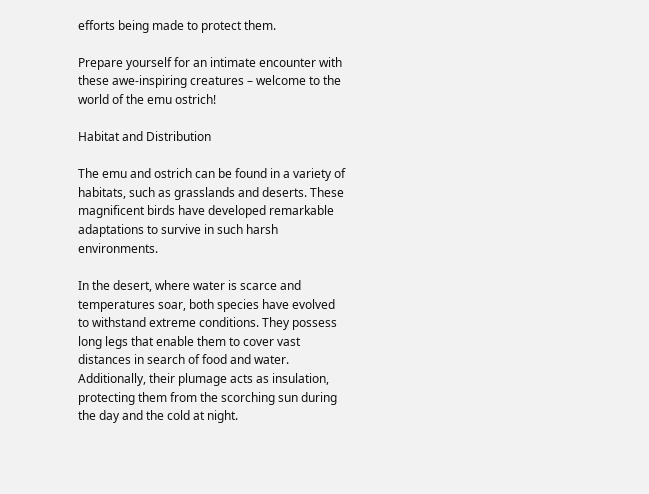efforts being made to protect them.

Prepare yourself for an intimate encounter with these awe-inspiring creatures – welcome to the world of the emu ostrich!

Habitat and Distribution

The emu and ostrich can be found in a variety of habitats, such as grasslands and deserts. These magnificent birds have developed remarkable adaptations to survive in such harsh environments.

In the desert, where water is scarce and temperatures soar, both species have evolved to withstand extreme conditions. They possess long legs that enable them to cover vast distances in search of food and water. Additionally, their plumage acts as insulation, protecting them from the scorching sun during the day and the cold at night.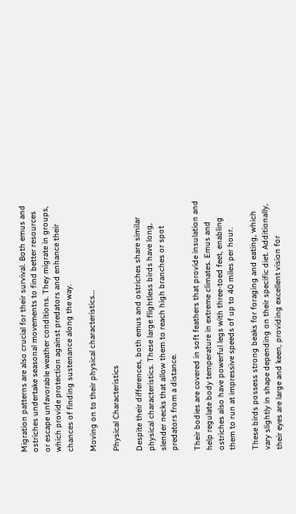Migration patterns are also crucial for their survival. Both emus and ostriches undertake seasonal movements to find better resources or escape unfavorable weather conditions. They migrate in groups, which provide protection against predators and enhance their chances of finding sustenance along the way.

Moving on to their physical characteristics…

Physical Characteristics

Despite their differences, both emus and ostriches share similar physical characteristics. These large flightless birds have long, slender necks that allow them to reach high branches or spot predators from a distance.

Their bodies are covered in soft feathers that provide insulation and help regulate body temperature in extreme climates. Emus and ostriches also have powerful legs with three-toed feet, enabling them to run at impressive speeds of up to 40 miles per hour.

These birds possess strong beaks for foraging and eating, which vary slightly in shape depending on their specific diet. Additionally, their eyes are large and keen, providing excellent vision for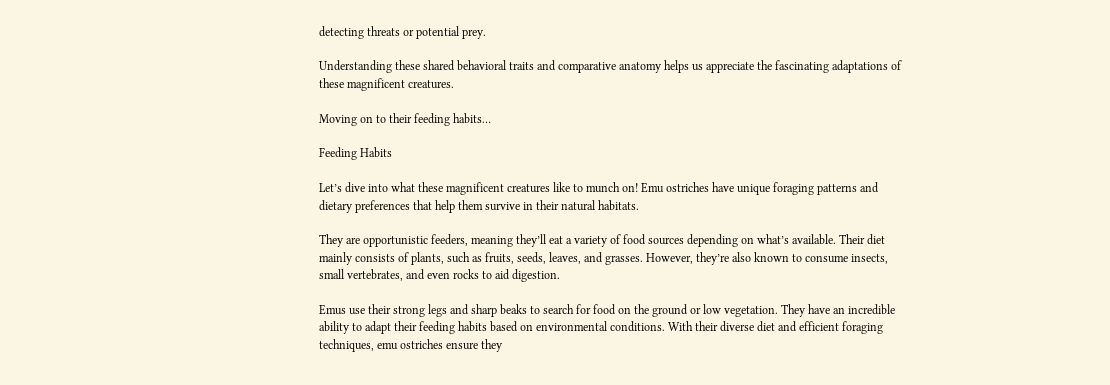detecting threats or potential prey.

Understanding these shared behavioral traits and comparative anatomy helps us appreciate the fascinating adaptations of these magnificent creatures.

Moving on to their feeding habits…

Feeding Habits

Let’s dive into what these magnificent creatures like to munch on! Emu ostriches have unique foraging patterns and dietary preferences that help them survive in their natural habitats.

They are opportunistic feeders, meaning they’ll eat a variety of food sources depending on what’s available. Their diet mainly consists of plants, such as fruits, seeds, leaves, and grasses. However, they’re also known to consume insects, small vertebrates, and even rocks to aid digestion.

Emus use their strong legs and sharp beaks to search for food on the ground or low vegetation. They have an incredible ability to adapt their feeding habits based on environmental conditions. With their diverse diet and efficient foraging techniques, emu ostriches ensure they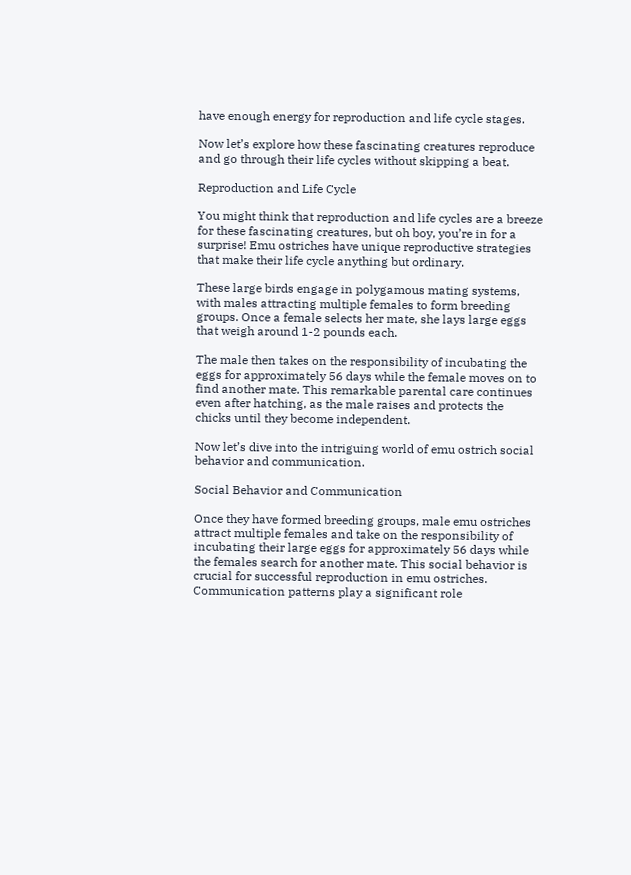have enough energy for reproduction and life cycle stages.

Now let’s explore how these fascinating creatures reproduce and go through their life cycles without skipping a beat.

Reproduction and Life Cycle

You might think that reproduction and life cycles are a breeze for these fascinating creatures, but oh boy, you’re in for a surprise! Emu ostriches have unique reproductive strategies that make their life cycle anything but ordinary.

These large birds engage in polygamous mating systems, with males attracting multiple females to form breeding groups. Once a female selects her mate, she lays large eggs that weigh around 1-2 pounds each.

The male then takes on the responsibility of incubating the eggs for approximately 56 days while the female moves on to find another mate. This remarkable parental care continues even after hatching, as the male raises and protects the chicks until they become independent.

Now let’s dive into the intriguing world of emu ostrich social behavior and communication.

Social Behavior and Communication

Once they have formed breeding groups, male emu ostriches attract multiple females and take on the responsibility of incubating their large eggs for approximately 56 days while the females search for another mate. This social behavior is crucial for successful reproduction in emu ostriches. Communication patterns play a significant role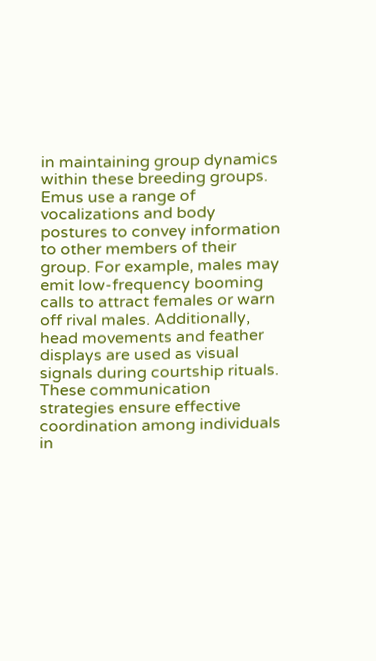in maintaining group dynamics within these breeding groups. Emus use a range of vocalizations and body postures to convey information to other members of their group. For example, males may emit low-frequency booming calls to attract females or warn off rival males. Additionally, head movements and feather displays are used as visual signals during courtship rituals. These communication strategies ensure effective coordination among individuals in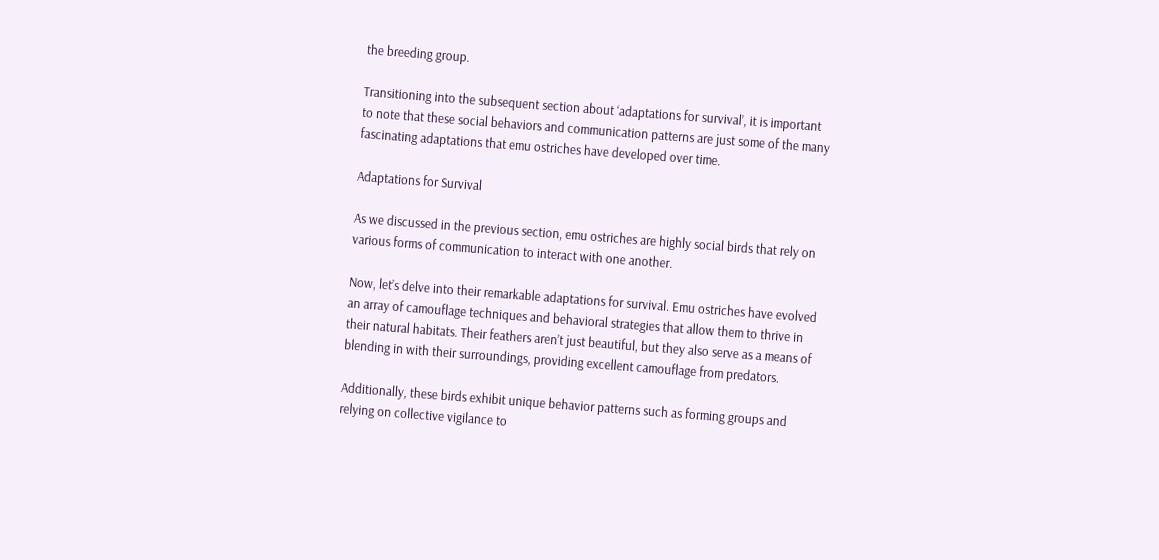the breeding group.

Transitioning into the subsequent section about ‘adaptations for survival’, it is important to note that these social behaviors and communication patterns are just some of the many fascinating adaptations that emu ostriches have developed over time.

Adaptations for Survival

As we discussed in the previous section, emu ostriches are highly social birds that rely on various forms of communication to interact with one another.

Now, let’s delve into their remarkable adaptations for survival. Emu ostriches have evolved an array of camouflage techniques and behavioral strategies that allow them to thrive in their natural habitats. Their feathers aren’t just beautiful, but they also serve as a means of blending in with their surroundings, providing excellent camouflage from predators.

Additionally, these birds exhibit unique behavior patterns such as forming groups and relying on collective vigilance to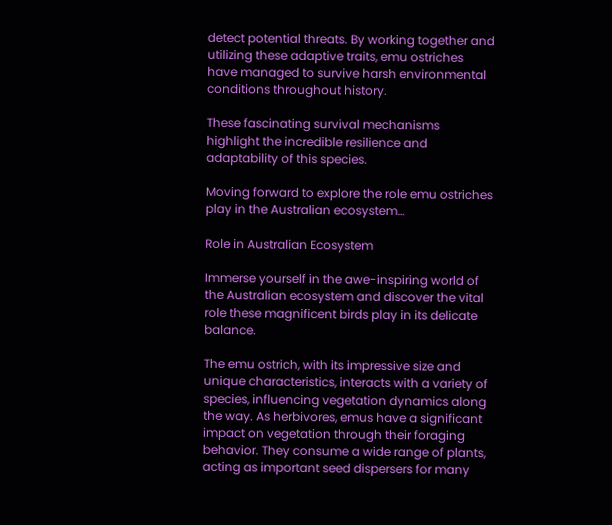detect potential threats. By working together and utilizing these adaptive traits, emu ostriches have managed to survive harsh environmental conditions throughout history.

These fascinating survival mechanisms highlight the incredible resilience and adaptability of this species.

Moving forward to explore the role emu ostriches play in the Australian ecosystem…

Role in Australian Ecosystem

Immerse yourself in the awe-inspiring world of the Australian ecosystem and discover the vital role these magnificent birds play in its delicate balance.

The emu ostrich, with its impressive size and unique characteristics, interacts with a variety of species, influencing vegetation dynamics along the way. As herbivores, emus have a significant impact on vegetation through their foraging behavior. They consume a wide range of plants, acting as important seed dispersers for many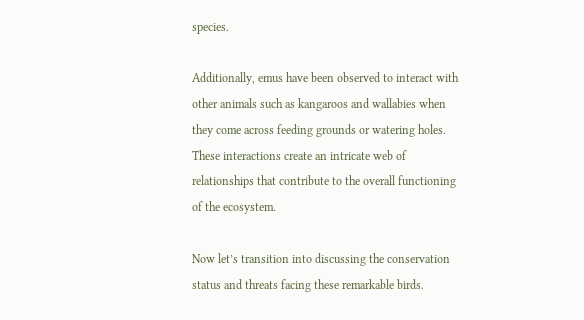species.

Additionally, emus have been observed to interact with other animals such as kangaroos and wallabies when they come across feeding grounds or watering holes. These interactions create an intricate web of relationships that contribute to the overall functioning of the ecosystem.

Now let’s transition into discussing the conservation status and threats facing these remarkable birds.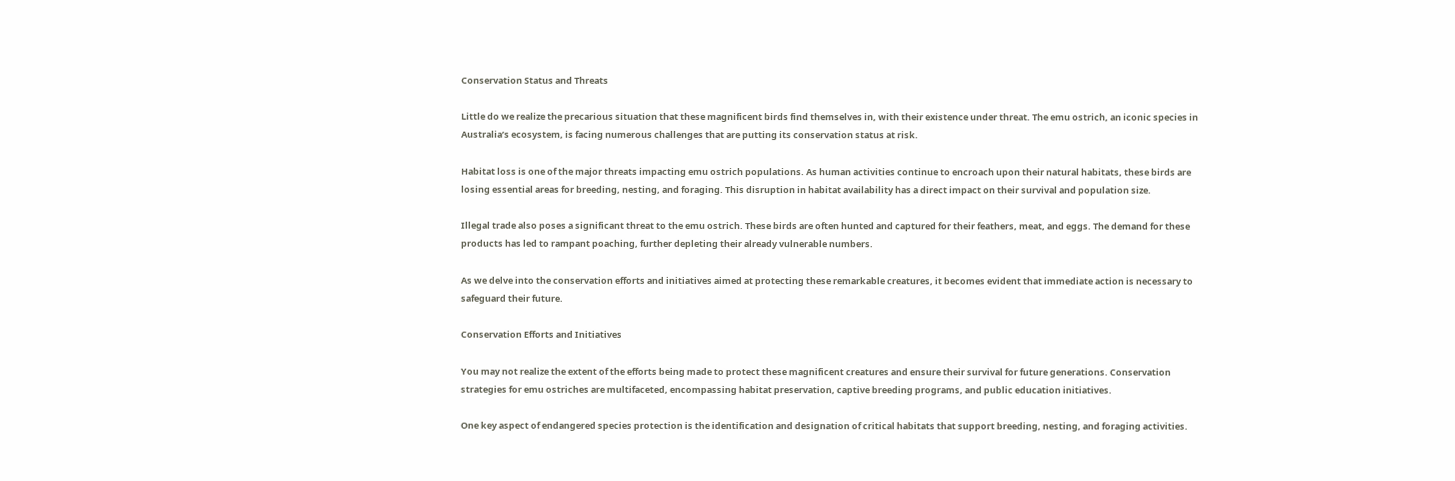Conservation Status and Threats

Little do we realize the precarious situation that these magnificent birds find themselves in, with their existence under threat. The emu ostrich, an iconic species in Australia’s ecosystem, is facing numerous challenges that are putting its conservation status at risk.

Habitat loss is one of the major threats impacting emu ostrich populations. As human activities continue to encroach upon their natural habitats, these birds are losing essential areas for breeding, nesting, and foraging. This disruption in habitat availability has a direct impact on their survival and population size.

Illegal trade also poses a significant threat to the emu ostrich. These birds are often hunted and captured for their feathers, meat, and eggs. The demand for these products has led to rampant poaching, further depleting their already vulnerable numbers.

As we delve into the conservation efforts and initiatives aimed at protecting these remarkable creatures, it becomes evident that immediate action is necessary to safeguard their future.

Conservation Efforts and Initiatives

You may not realize the extent of the efforts being made to protect these magnificent creatures and ensure their survival for future generations. Conservation strategies for emu ostriches are multifaceted, encompassing habitat preservation, captive breeding programs, and public education initiatives.

One key aspect of endangered species protection is the identification and designation of critical habitats that support breeding, nesting, and foraging activities.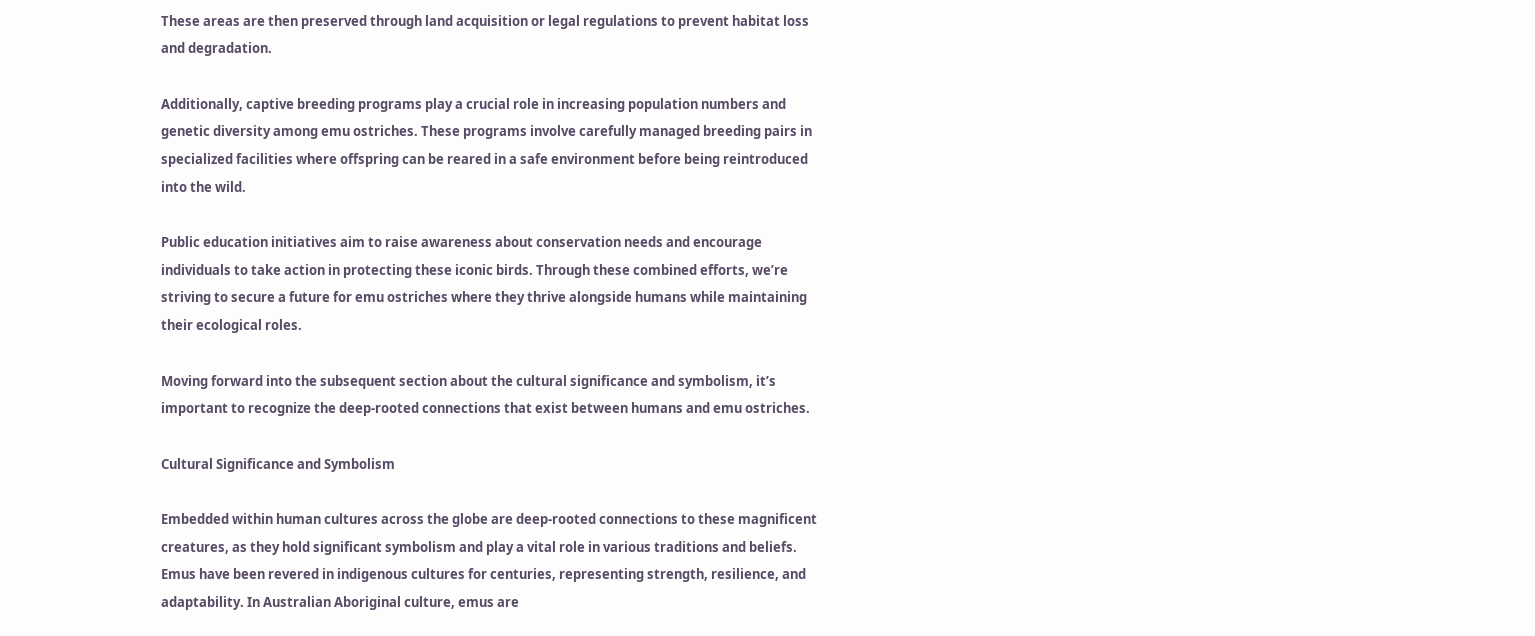These areas are then preserved through land acquisition or legal regulations to prevent habitat loss and degradation.

Additionally, captive breeding programs play a crucial role in increasing population numbers and genetic diversity among emu ostriches. These programs involve carefully managed breeding pairs in specialized facilities where offspring can be reared in a safe environment before being reintroduced into the wild.

Public education initiatives aim to raise awareness about conservation needs and encourage individuals to take action in protecting these iconic birds. Through these combined efforts, we’re striving to secure a future for emu ostriches where they thrive alongside humans while maintaining their ecological roles.

Moving forward into the subsequent section about the cultural significance and symbolism, it’s important to recognize the deep-rooted connections that exist between humans and emu ostriches.

Cultural Significance and Symbolism

Embedded within human cultures across the globe are deep-rooted connections to these magnificent creatures, as they hold significant symbolism and play a vital role in various traditions and beliefs. Emus have been revered in indigenous cultures for centuries, representing strength, resilience, and adaptability. In Australian Aboriginal culture, emus are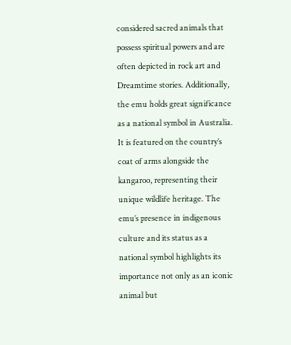considered sacred animals that possess spiritual powers and are often depicted in rock art and Dreamtime stories. Additionally, the emu holds great significance as a national symbol in Australia. It is featured on the country’s coat of arms alongside the kangaroo, representing their unique wildlife heritage. The emu’s presence in indigenous culture and its status as a national symbol highlights its importance not only as an iconic animal but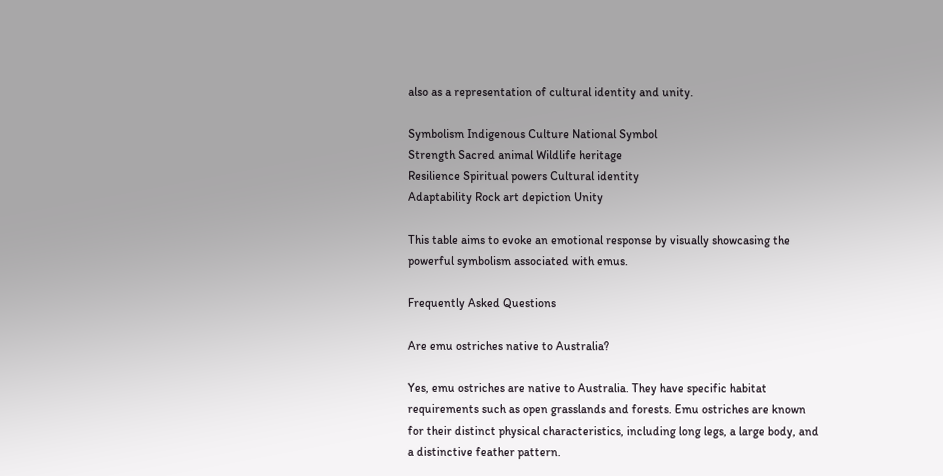also as a representation of cultural identity and unity.

Symbolism Indigenous Culture National Symbol
Strength Sacred animal Wildlife heritage
Resilience Spiritual powers Cultural identity
Adaptability Rock art depiction Unity

This table aims to evoke an emotional response by visually showcasing the powerful symbolism associated with emus.

Frequently Asked Questions

Are emu ostriches native to Australia?

Yes, emu ostriches are native to Australia. They have specific habitat requirements such as open grasslands and forests. Emu ostriches are known for their distinct physical characteristics, including long legs, a large body, and a distinctive feather pattern.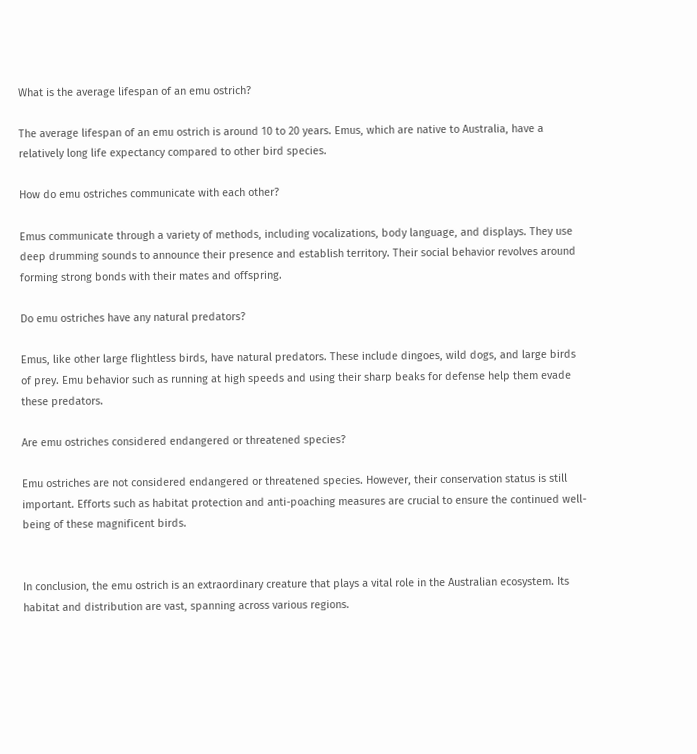What is the average lifespan of an emu ostrich?

The average lifespan of an emu ostrich is around 10 to 20 years. Emus, which are native to Australia, have a relatively long life expectancy compared to other bird species.

How do emu ostriches communicate with each other?

Emus communicate through a variety of methods, including vocalizations, body language, and displays. They use deep drumming sounds to announce their presence and establish territory. Their social behavior revolves around forming strong bonds with their mates and offspring.

Do emu ostriches have any natural predators?

Emus, like other large flightless birds, have natural predators. These include dingoes, wild dogs, and large birds of prey. Emu behavior such as running at high speeds and using their sharp beaks for defense help them evade these predators.

Are emu ostriches considered endangered or threatened species?

Emu ostriches are not considered endangered or threatened species. However, their conservation status is still important. Efforts such as habitat protection and anti-poaching measures are crucial to ensure the continued well-being of these magnificent birds.


In conclusion, the emu ostrich is an extraordinary creature that plays a vital role in the Australian ecosystem. Its habitat and distribution are vast, spanning across various regions.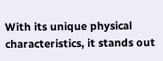With its unique physical characteristics, it stands out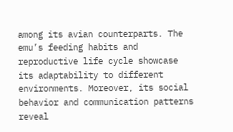among its avian counterparts. The emu’s feeding habits and reproductive life cycle showcase its adaptability to different environments. Moreover, its social behavior and communication patterns reveal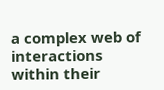a complex web of interactions within their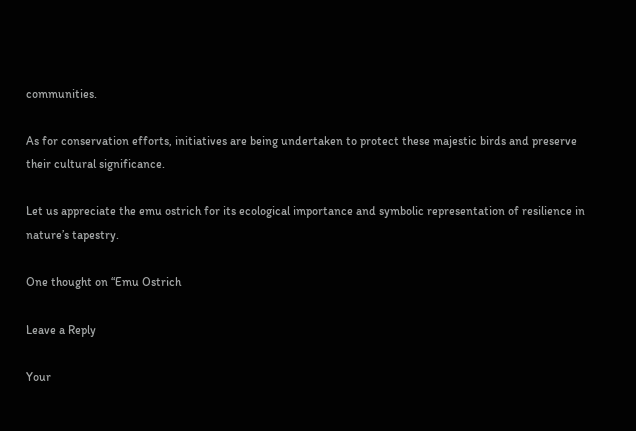communities.

As for conservation efforts, initiatives are being undertaken to protect these majestic birds and preserve their cultural significance.

Let us appreciate the emu ostrich for its ecological importance and symbolic representation of resilience in nature’s tapestry.

One thought on “Emu Ostrich

Leave a Reply

Your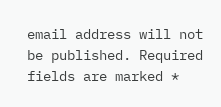email address will not be published. Required fields are marked *